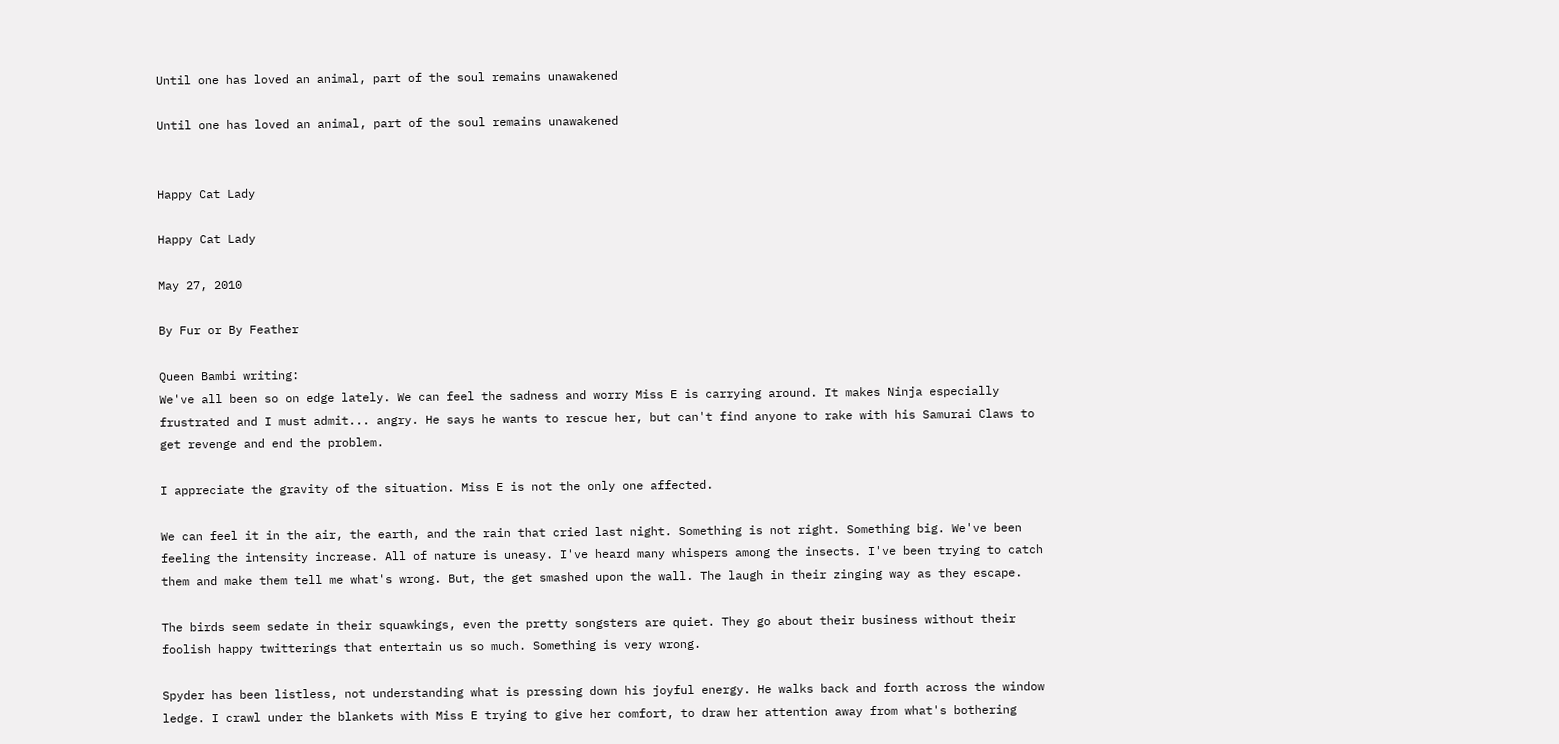Until one has loved an animal, part of the soul remains unawakened

Until one has loved an animal, part of the soul remains unawakened


Happy Cat Lady

Happy Cat Lady

May 27, 2010

By Fur or By Feather

Queen Bambi writing:
We've all been so on edge lately. We can feel the sadness and worry Miss E is carrying around. It makes Ninja especially frustrated and I must admit... angry. He says he wants to rescue her, but can't find anyone to rake with his Samurai Claws to get revenge and end the problem.

I appreciate the gravity of the situation. Miss E is not the only one affected.

We can feel it in the air, the earth, and the rain that cried last night. Something is not right. Something big. We've been feeling the intensity increase. All of nature is uneasy. I've heard many whispers among the insects. I've been trying to catch them and make them tell me what's wrong. But, the get smashed upon the wall. The laugh in their zinging way as they escape.

The birds seem sedate in their squawkings, even the pretty songsters are quiet. They go about their business without their foolish happy twitterings that entertain us so much. Something is very wrong.

Spyder has been listless, not understanding what is pressing down his joyful energy. He walks back and forth across the window ledge. I crawl under the blankets with Miss E trying to give her comfort, to draw her attention away from what's bothering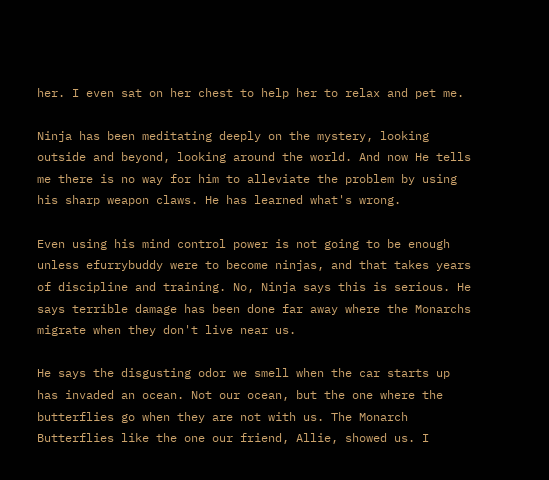her. I even sat on her chest to help her to relax and pet me.

Ninja has been meditating deeply on the mystery, looking outside and beyond, looking around the world. And now He tells me there is no way for him to alleviate the problem by using his sharp weapon claws. He has learned what's wrong.

Even using his mind control power is not going to be enough unless efurrybuddy were to become ninjas, and that takes years of discipline and training. No, Ninja says this is serious. He says terrible damage has been done far away where the Monarchs migrate when they don't live near us.

He says the disgusting odor we smell when the car starts up has invaded an ocean. Not our ocean, but the one where the butterflies go when they are not with us. The Monarch Butterflies like the one our friend, Allie, showed us. I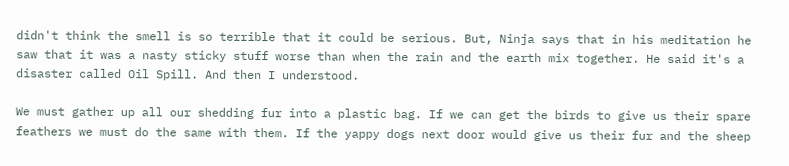didn't think the smell is so terrible that it could be serious. But, Ninja says that in his meditation he saw that it was a nasty sticky stuff worse than when the rain and the earth mix together. He said it's a disaster called Oil Spill. And then I understood.

We must gather up all our shedding fur into a plastic bag. If we can get the birds to give us their spare feathers we must do the same with them. If the yappy dogs next door would give us their fur and the sheep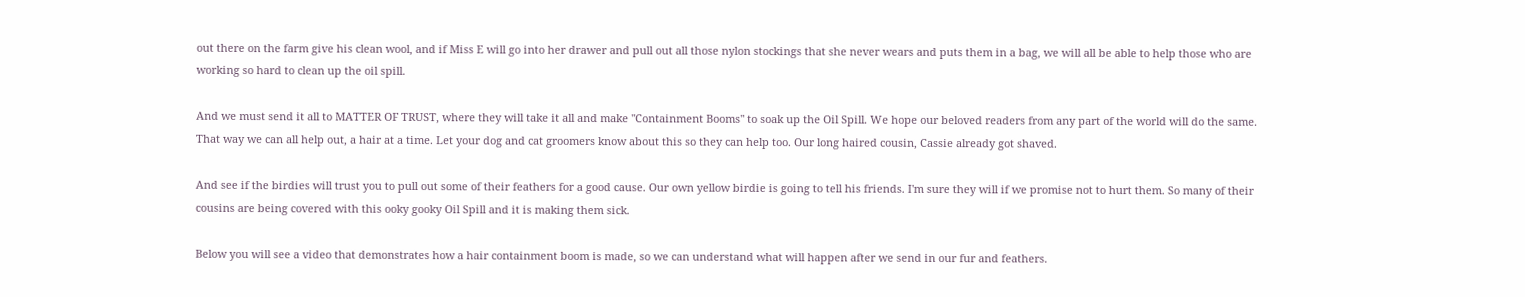out there on the farm give his clean wool, and if Miss E will go into her drawer and pull out all those nylon stockings that she never wears and puts them in a bag, we will all be able to help those who are working so hard to clean up the oil spill.

And we must send it all to MATTER OF TRUST, where they will take it all and make "Containment Booms" to soak up the Oil Spill. We hope our beloved readers from any part of the world will do the same. That way we can all help out, a hair at a time. Let your dog and cat groomers know about this so they can help too. Our long haired cousin, Cassie already got shaved.

And see if the birdies will trust you to pull out some of their feathers for a good cause. Our own yellow birdie is going to tell his friends. I'm sure they will if we promise not to hurt them. So many of their cousins are being covered with this ooky gooky Oil Spill and it is making them sick.

Below you will see a video that demonstrates how a hair containment boom is made, so we can understand what will happen after we send in our fur and feathers.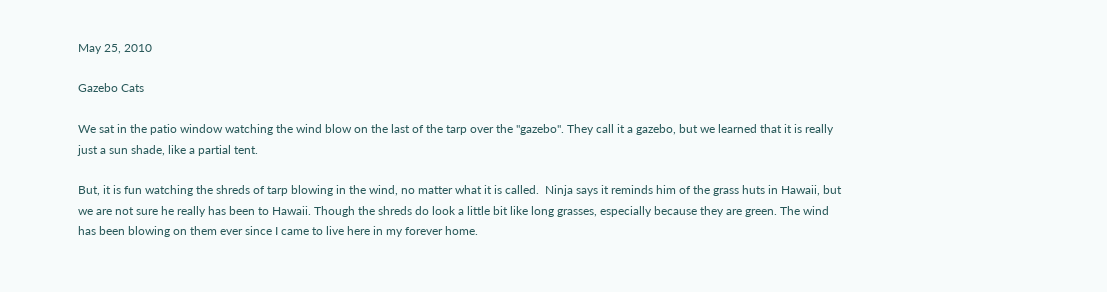May 25, 2010

Gazebo Cats

We sat in the patio window watching the wind blow on the last of the tarp over the "gazebo". They call it a gazebo, but we learned that it is really just a sun shade, like a partial tent.

But, it is fun watching the shreds of tarp blowing in the wind, no matter what it is called.  Ninja says it reminds him of the grass huts in Hawaii, but we are not sure he really has been to Hawaii. Though the shreds do look a little bit like long grasses, especially because they are green. The wind has been blowing on them ever since I came to live here in my forever home.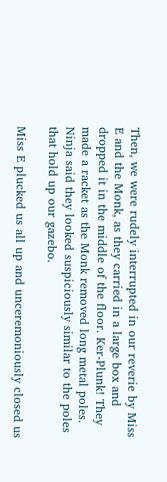Then, we were rudely interrupted in our reverie by Miss E and the Monk, as they carried in a large box and dropped it in the middle of the floor. Ker-Plunk! They made a racket as the Monk removed long metal poles. Ninja said they looked suspiciously similar to the poles that hold up our gazebo.

Miss E plucked us all up and unceremoniously closed us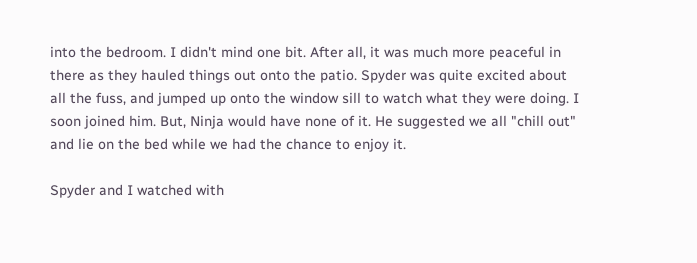into the bedroom. I didn't mind one bit. After all, it was much more peaceful in there as they hauled things out onto the patio. Spyder was quite excited about all the fuss, and jumped up onto the window sill to watch what they were doing. I soon joined him. But, Ninja would have none of it. He suggested we all "chill out" and lie on the bed while we had the chance to enjoy it.

Spyder and I watched with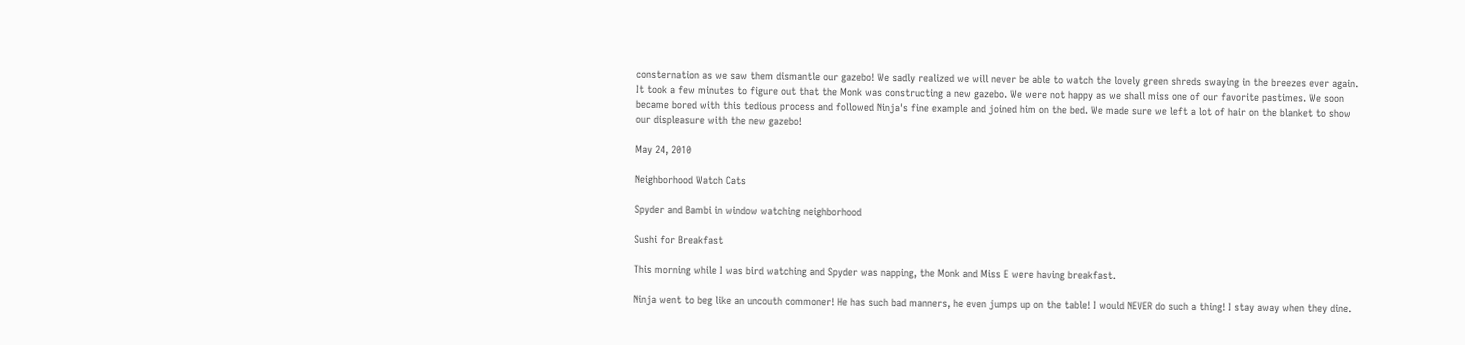consternation as we saw them dismantle our gazebo! We sadly realized we will never be able to watch the lovely green shreds swaying in the breezes ever again. It took a few minutes to figure out that the Monk was constructing a new gazebo. We were not happy as we shall miss one of our favorite pastimes. We soon became bored with this tedious process and followed Ninja's fine example and joined him on the bed. We made sure we left a lot of hair on the blanket to show our displeasure with the new gazebo!

May 24, 2010

Neighborhood Watch Cats

Spyder and Bambi in window watching neighborhood

Sushi for Breakfast

This morning while I was bird watching and Spyder was napping, the Monk and Miss E were having breakfast.

Ninja went to beg like an uncouth commoner! He has such bad manners, he even jumps up on the table! I would NEVER do such a thing! I stay away when they dine.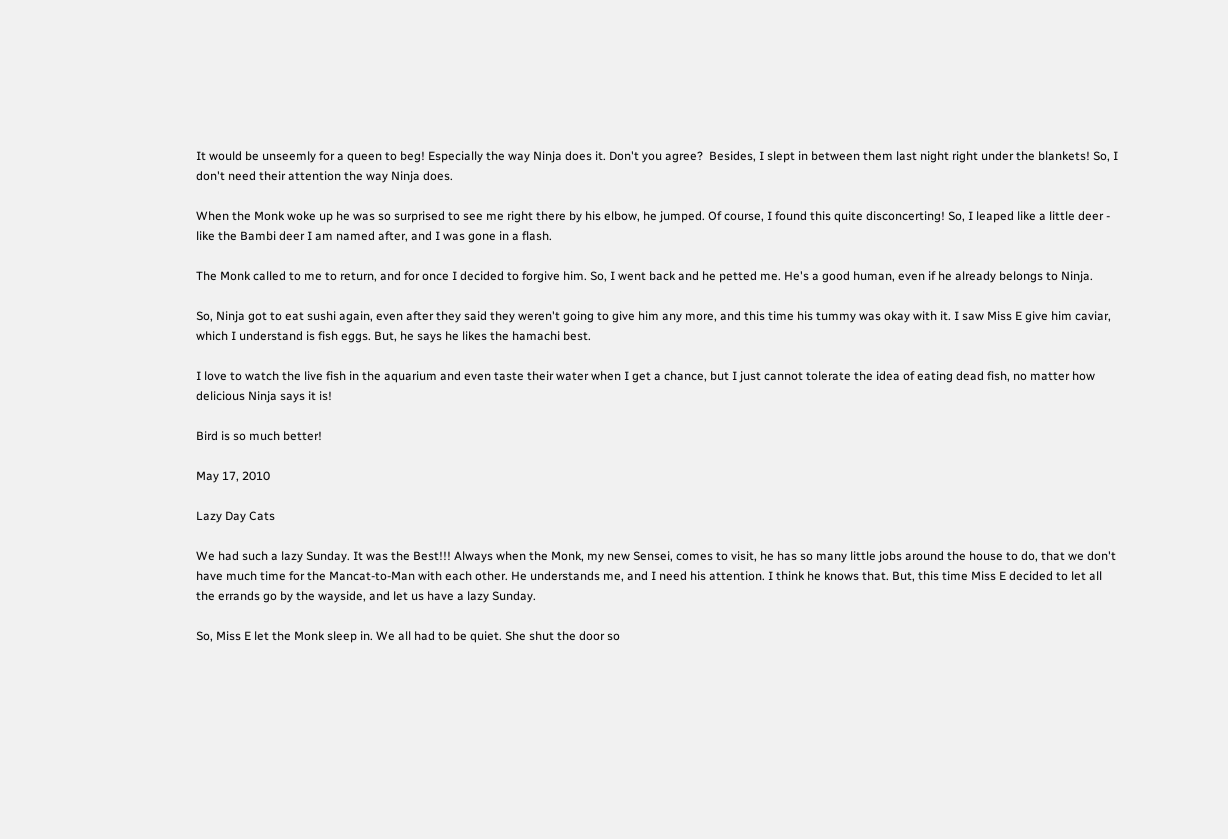It would be unseemly for a queen to beg! Especially the way Ninja does it. Don't you agree?  Besides, I slept in between them last night right under the blankets! So, I don't need their attention the way Ninja does.

When the Monk woke up he was so surprised to see me right there by his elbow, he jumped. Of course, I found this quite disconcerting! So, I leaped like a little deer - like the Bambi deer I am named after, and I was gone in a flash.

The Monk called to me to return, and for once I decided to forgive him. So, I went back and he petted me. He's a good human, even if he already belongs to Ninja.

So, Ninja got to eat sushi again, even after they said they weren't going to give him any more, and this time his tummy was okay with it. I saw Miss E give him caviar, which I understand is fish eggs. But, he says he likes the hamachi best.

I love to watch the live fish in the aquarium and even taste their water when I get a chance, but I just cannot tolerate the idea of eating dead fish, no matter how delicious Ninja says it is!

Bird is so much better!

May 17, 2010

Lazy Day Cats

We had such a lazy Sunday. It was the Best!!! Always when the Monk, my new Sensei, comes to visit, he has so many little jobs around the house to do, that we don't have much time for the Mancat-to-Man with each other. He understands me, and I need his attention. I think he knows that. But, this time Miss E decided to let all the errands go by the wayside, and let us have a lazy Sunday.

So, Miss E let the Monk sleep in. We all had to be quiet. She shut the door so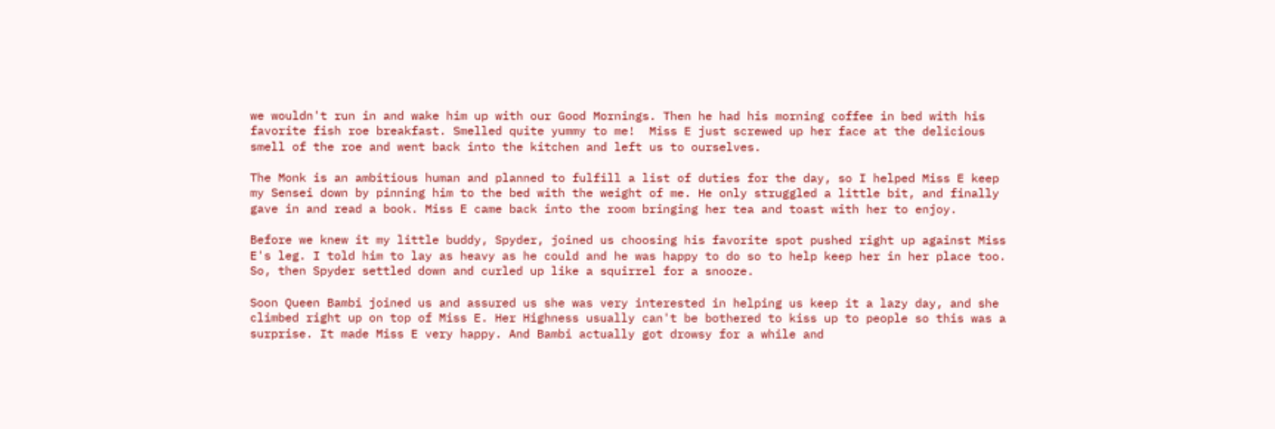we wouldn't run in and wake him up with our Good Mornings. Then he had his morning coffee in bed with his favorite fish roe breakfast. Smelled quite yummy to me!  Miss E just screwed up her face at the delicious smell of the roe and went back into the kitchen and left us to ourselves.

The Monk is an ambitious human and planned to fulfill a list of duties for the day, so I helped Miss E keep my Sensei down by pinning him to the bed with the weight of me. He only struggled a little bit, and finally gave in and read a book. Miss E came back into the room bringing her tea and toast with her to enjoy.

Before we knew it my little buddy, Spyder, joined us choosing his favorite spot pushed right up against Miss E's leg. I told him to lay as heavy as he could and he was happy to do so to help keep her in her place too. So, then Spyder settled down and curled up like a squirrel for a snooze.

Soon Queen Bambi joined us and assured us she was very interested in helping us keep it a lazy day, and she climbed right up on top of Miss E. Her Highness usually can't be bothered to kiss up to people so this was a surprise. It made Miss E very happy. And Bambi actually got drowsy for a while and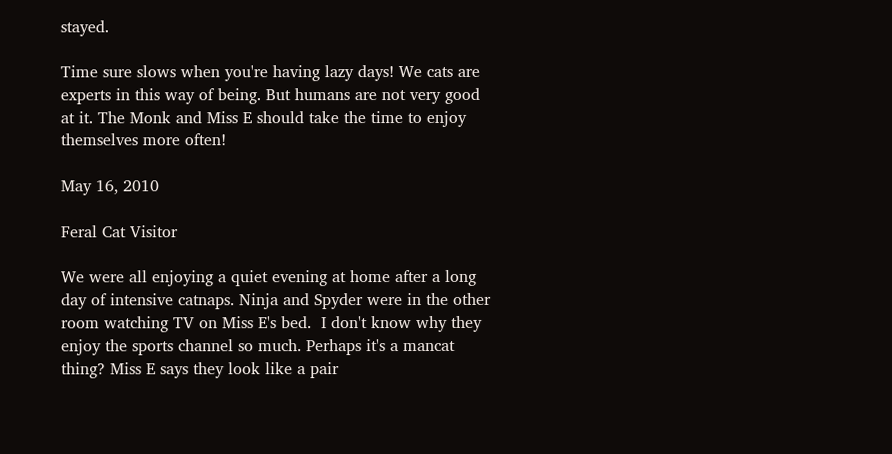stayed.

Time sure slows when you're having lazy days! We cats are experts in this way of being. But humans are not very good at it. The Monk and Miss E should take the time to enjoy themselves more often!

May 16, 2010

Feral Cat Visitor

We were all enjoying a quiet evening at home after a long day of intensive catnaps. Ninja and Spyder were in the other room watching TV on Miss E's bed.  I don't know why they enjoy the sports channel so much. Perhaps it's a mancat thing? Miss E says they look like a pair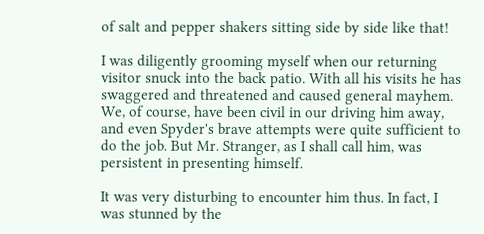of salt and pepper shakers sitting side by side like that!

I was diligently grooming myself when our returning visitor snuck into the back patio. With all his visits he has swaggered and threatened and caused general mayhem. We, of course, have been civil in our driving him away, and even Spyder's brave attempts were quite sufficient to do the job. But Mr. Stranger, as I shall call him, was persistent in presenting himself.

It was very disturbing to encounter him thus. In fact, I was stunned by the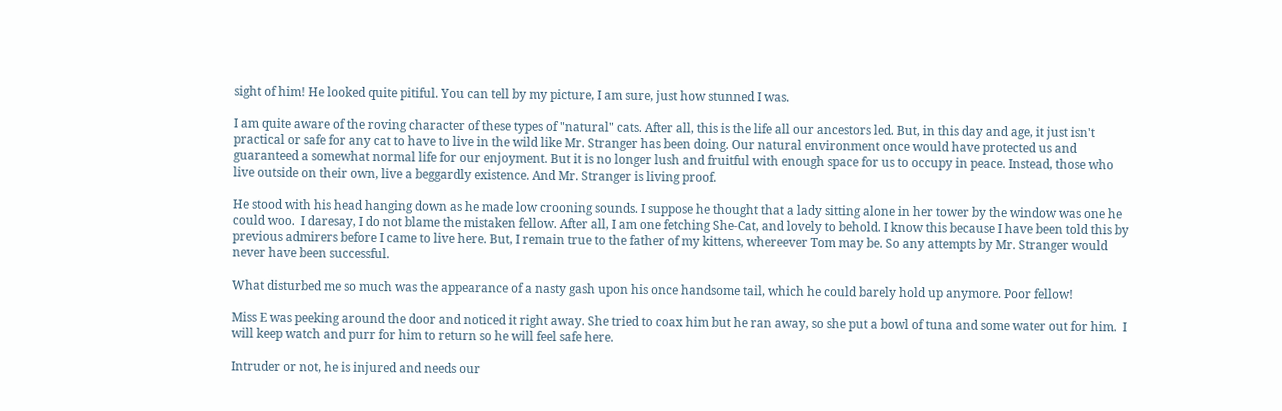sight of him! He looked quite pitiful. You can tell by my picture, I am sure, just how stunned I was.

I am quite aware of the roving character of these types of "natural" cats. After all, this is the life all our ancestors led. But, in this day and age, it just isn't practical or safe for any cat to have to live in the wild like Mr. Stranger has been doing. Our natural environment once would have protected us and guaranteed a somewhat normal life for our enjoyment. But it is no longer lush and fruitful with enough space for us to occupy in peace. Instead, those who live outside on their own, live a beggardly existence. And Mr. Stranger is living proof.

He stood with his head hanging down as he made low crooning sounds. I suppose he thought that a lady sitting alone in her tower by the window was one he could woo.  I daresay, I do not blame the mistaken fellow. After all, I am one fetching She-Cat, and lovely to behold. I know this because I have been told this by previous admirers before I came to live here. But, I remain true to the father of my kittens, whereever Tom may be. So any attempts by Mr. Stranger would never have been successful.

What disturbed me so much was the appearance of a nasty gash upon his once handsome tail, which he could barely hold up anymore. Poor fellow!

Miss E was peeking around the door and noticed it right away. She tried to coax him but he ran away, so she put a bowl of tuna and some water out for him.  I will keep watch and purr for him to return so he will feel safe here.

Intruder or not, he is injured and needs our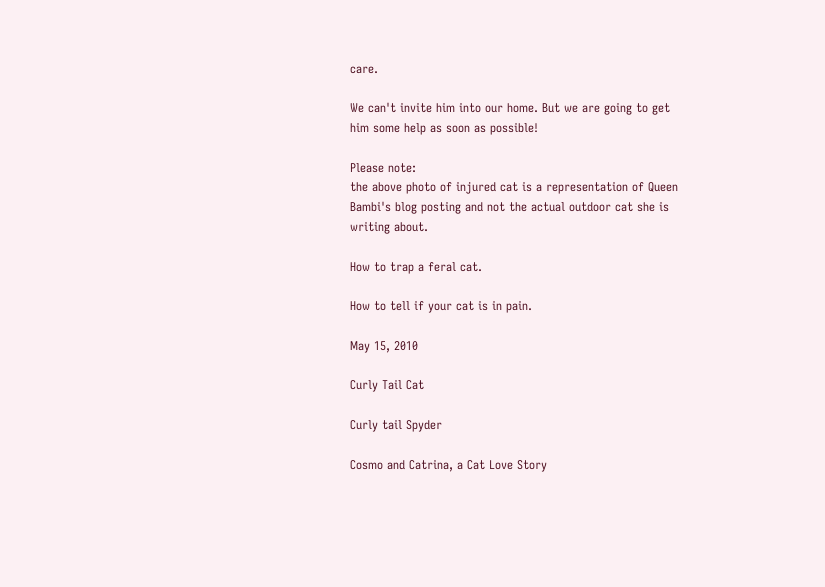care.

We can't invite him into our home. But we are going to get him some help as soon as possible!

Please note:
the above photo of injured cat is a representation of Queen Bambi's blog posting and not the actual outdoor cat she is writing about.

How to trap a feral cat.

How to tell if your cat is in pain.

May 15, 2010

Curly Tail Cat

Curly tail Spyder

Cosmo and Catrina, a Cat Love Story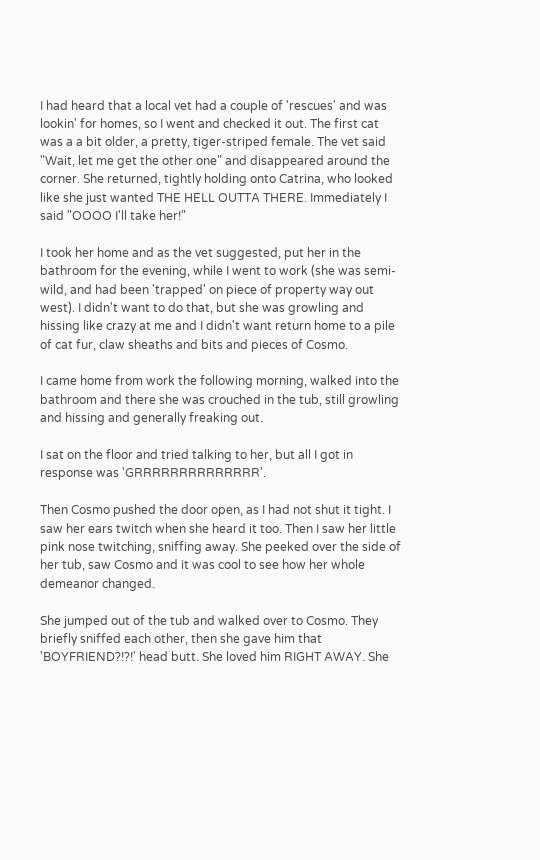I had heard that a local vet had a couple of 'rescues' and was lookin' for homes, so I went and checked it out. The first cat was a a bit older, a pretty, tiger-striped female. The vet said "Wait, let me get the other one" and disappeared around the corner. She returned, tightly holding onto Catrina, who looked like she just wanted THE HELL OUTTA THERE. Immediately I said "OOOO I'll take her!"

I took her home and as the vet suggested, put her in the bathroom for the evening, while I went to work (she was semi-wild, and had been 'trapped' on piece of property way out west). I didn't want to do that, but she was growling and hissing like crazy at me and I didn't want return home to a pile of cat fur, claw sheaths and bits and pieces of Cosmo.

I came home from work the following morning, walked into the bathroom and there she was crouched in the tub, still growling and hissing and generally freaking out.

I sat on the floor and tried talking to her, but all I got in response was 'GRRRRRRRRRRRRRR'.

Then Cosmo pushed the door open, as I had not shut it tight. I saw her ears twitch when she heard it too. Then I saw her little pink nose twitching, sniffing away. She peeked over the side of her tub, saw Cosmo and it was cool to see how her whole demeanor changed.

She jumped out of the tub and walked over to Cosmo. They briefly sniffed each other, then she gave him that 'BOYFRIEND?!?!' head butt. She loved him RIGHT AWAY. She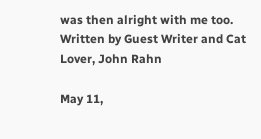was then alright with me too.
Written by Guest Writer and Cat Lover, John Rahn

May 11,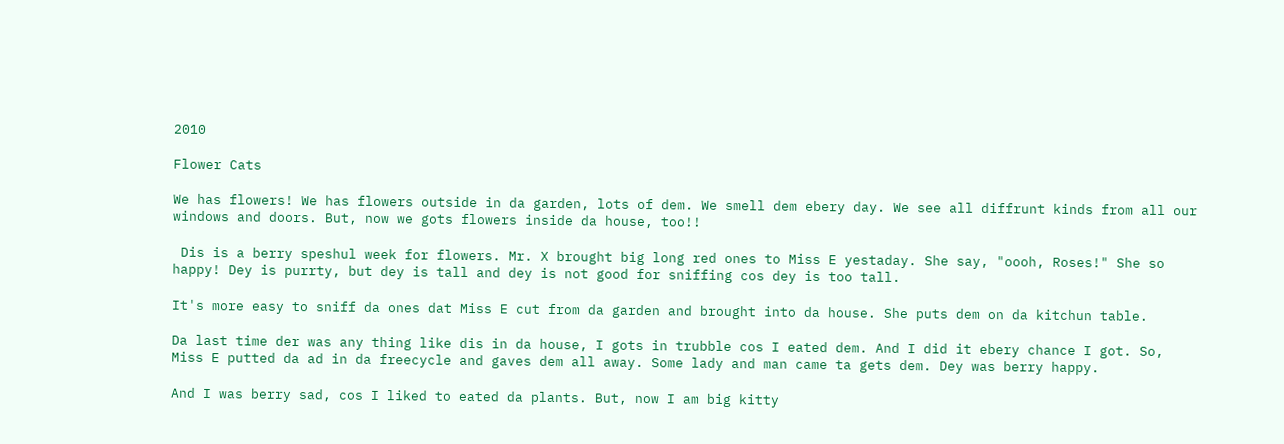2010

Flower Cats

We has flowers! We has flowers outside in da garden, lots of dem. We smell dem ebery day. We see all diffrunt kinds from all our windows and doors. But, now we gots flowers inside da house, too!!

 Dis is a berry speshul week for flowers. Mr. X brought big long red ones to Miss E yestaday. She say, "oooh, Roses!" She so happy! Dey is purrty, but dey is tall and dey is not good for sniffing cos dey is too tall.

It's more easy to sniff da ones dat Miss E cut from da garden and brought into da house. She puts dem on da kitchun table.

Da last time der was any thing like dis in da house, I gots in trubble cos I eated dem. And I did it ebery chance I got. So, Miss E putted da ad in da freecycle and gaves dem all away. Some lady and man came ta gets dem. Dey was berry happy.

And I was berry sad, cos I liked to eated da plants. But, now I am big kitty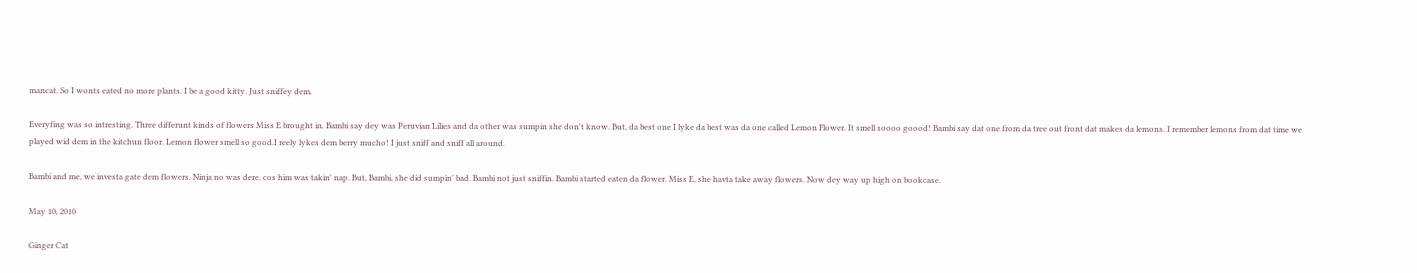mancat. So I wonts eated no more plants. I be a good kitty. Just sniffey dem.

Everyfing was so intresting. Three differunt kinds of flowers Miss E brought in. Bambi say dey was Peruvian Lilies and da other was sumpin she don't know. But, da best one I lyke da best was da one called Lemon Flower. It smell soooo goood! Bambi say dat one from da tree out front dat makes da lemons. I remember lemons from dat time we played wid dem in the kitchun floor. Lemon flower smell so good.I reely lykes dem berry mucho! I just sniff and sniff all around.

Bambi and me, we investa gate dem flowers. Ninja no was dere, cos him was takin' nap. But, Bambi, she did sumpin' bad. Bambi not just sniffin. Bambi started eaten da flower. Miss E, she havta take away flowers. Now dey way up high on bookcase.

May 10, 2010

Ginger Cat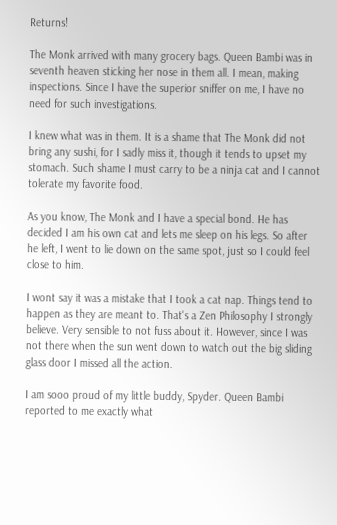Returns!

The Monk arrived with many grocery bags. Queen Bambi was in seventh heaven sticking her nose in them all. I mean, making inspections. Since I have the superior sniffer on me, I have no need for such investigations.

I knew what was in them. It is a shame that The Monk did not bring any sushi, for I sadly miss it, though it tends to upset my stomach. Such shame I must carry to be a ninja cat and I cannot tolerate my favorite food.

As you know, The Monk and I have a special bond. He has decided I am his own cat and lets me sleep on his legs. So after he left, I went to lie down on the same spot, just so I could feel close to him.

I wont say it was a mistake that I took a cat nap. Things tend to happen as they are meant to. That's a Zen Philosophy I strongly believe. Very sensible to not fuss about it. However, since I was not there when the sun went down to watch out the big sliding glass door I missed all the action.

I am sooo proud of my little buddy, Spyder. Queen Bambi reported to me exactly what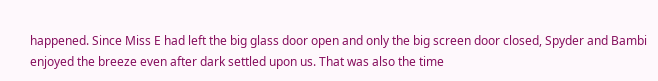happened. Since Miss E had left the big glass door open and only the big screen door closed, Spyder and Bambi enjoyed the breeze even after dark settled upon us. That was also the time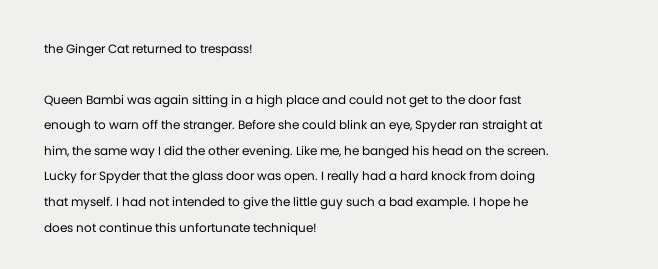the Ginger Cat returned to trespass!

Queen Bambi was again sitting in a high place and could not get to the door fast enough to warn off the stranger. Before she could blink an eye, Spyder ran straight at him, the same way I did the other evening. Like me, he banged his head on the screen. Lucky for Spyder that the glass door was open. I really had a hard knock from doing that myself. I had not intended to give the little guy such a bad example. I hope he does not continue this unfortunate technique!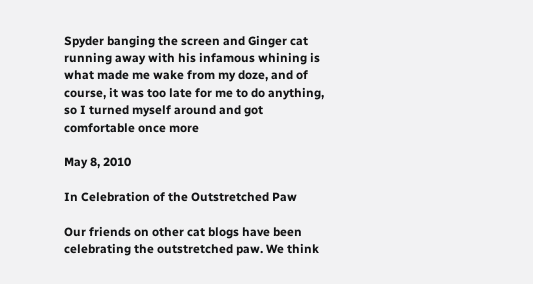Spyder banging the screen and Ginger cat running away with his infamous whining is what made me wake from my doze, and of course, it was too late for me to do anything, so I turned myself around and got comfortable once more

May 8, 2010

In Celebration of the Outstretched Paw

Our friends on other cat blogs have been celebrating the outstretched paw. We think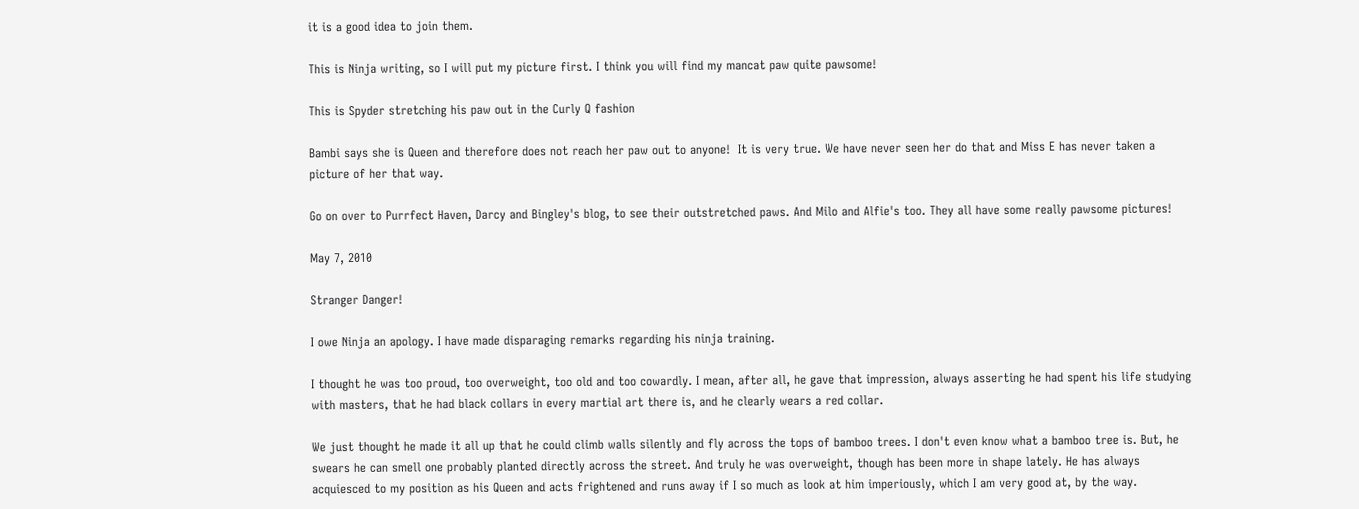it is a good idea to join them.

This is Ninja writing, so I will put my picture first. I think you will find my mancat paw quite pawsome!

This is Spyder stretching his paw out in the Curly Q fashion

Bambi says she is Queen and therefore does not reach her paw out to anyone!  It is very true. We have never seen her do that and Miss E has never taken a picture of her that way.

Go on over to Purrfect Haven, Darcy and Bingley's blog, to see their outstretched paws. And Milo and Alfie's too. They all have some really pawsome pictures!

May 7, 2010

Stranger Danger!

I owe Ninja an apology. I have made disparaging remarks regarding his ninja training.

I thought he was too proud, too overweight, too old and too cowardly. I mean, after all, he gave that impression, always asserting he had spent his life studying with masters, that he had black collars in every martial art there is, and he clearly wears a red collar.

We just thought he made it all up that he could climb walls silently and fly across the tops of bamboo trees. I don't even know what a bamboo tree is. But, he swears he can smell one probably planted directly across the street. And truly he was overweight, though has been more in shape lately. He has always acquiesced to my position as his Queen and acts frightened and runs away if I so much as look at him imperiously, which I am very good at, by the way.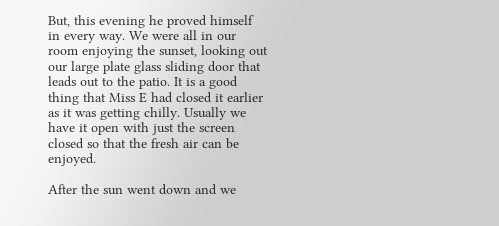But, this evening he proved himself in every way. We were all in our room enjoying the sunset, looking out our large plate glass sliding door that leads out to the patio. It is a good thing that Miss E had closed it earlier as it was getting chilly. Usually we have it open with just the screen closed so that the fresh air can be enjoyed.

After the sun went down and we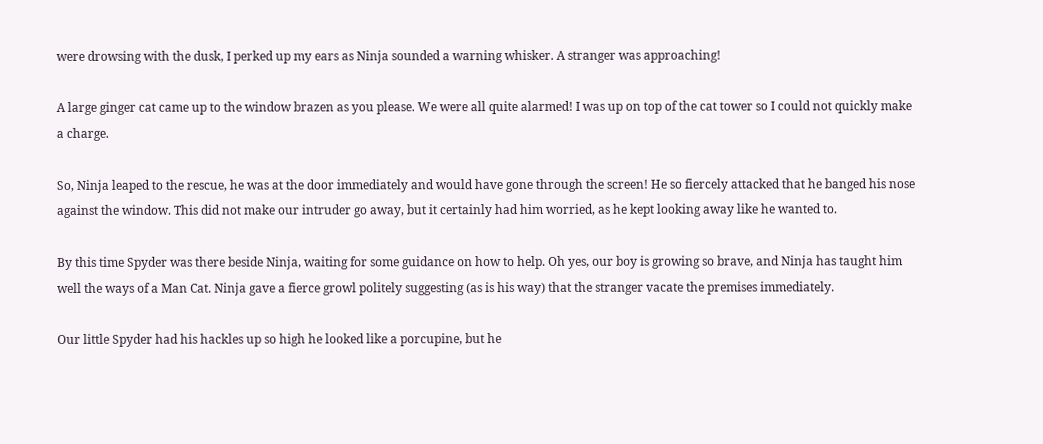were drowsing with the dusk, I perked up my ears as Ninja sounded a warning whisker. A stranger was approaching!

A large ginger cat came up to the window brazen as you please. We were all quite alarmed! I was up on top of the cat tower so I could not quickly make a charge.

So, Ninja leaped to the rescue, he was at the door immediately and would have gone through the screen! He so fiercely attacked that he banged his nose against the window. This did not make our intruder go away, but it certainly had him worried, as he kept looking away like he wanted to.

By this time Spyder was there beside Ninja, waiting for some guidance on how to help. Oh yes, our boy is growing so brave, and Ninja has taught him well the ways of a Man Cat. Ninja gave a fierce growl politely suggesting (as is his way) that the stranger vacate the premises immediately.

Our little Spyder had his hackles up so high he looked like a porcupine, but he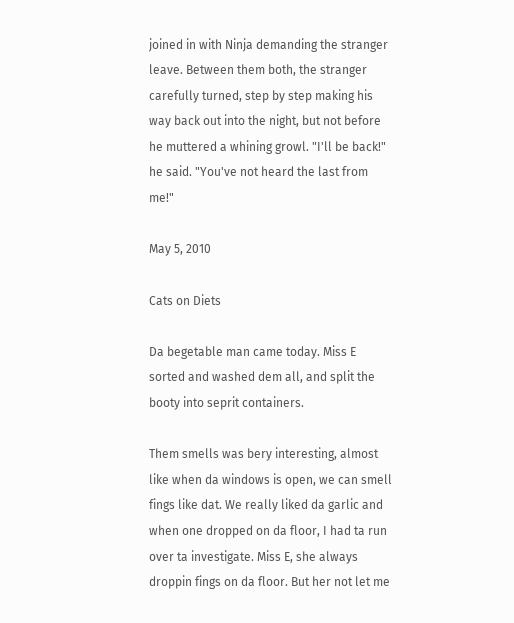joined in with Ninja demanding the stranger leave. Between them both, the stranger carefully turned, step by step making his way back out into the night, but not before he muttered a whining growl. "I'll be back!" he said. "You've not heard the last from me!"

May 5, 2010

Cats on Diets

Da begetable man came today. Miss E sorted and washed dem all, and split the booty into seprit containers.

Them smells was bery interesting, almost like when da windows is open, we can smell fings like dat. We really liked da garlic and when one dropped on da floor, I had ta run over ta investigate. Miss E, she always droppin fings on da floor. But her not let me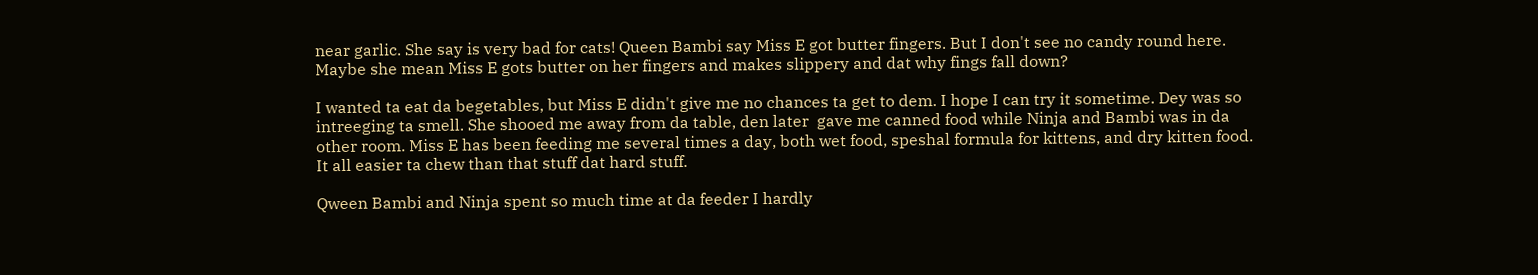near garlic. She say is very bad for cats! Queen Bambi say Miss E got butter fingers. But I don't see no candy round here. Maybe she mean Miss E gots butter on her fingers and makes slippery and dat why fings fall down?

I wanted ta eat da begetables, but Miss E didn't give me no chances ta get to dem. I hope I can try it sometime. Dey was so intreeging ta smell. She shooed me away from da table, den later  gave me canned food while Ninja and Bambi was in da other room. Miss E has been feeding me several times a day, both wet food, speshal formula for kittens, and dry kitten food. It all easier ta chew than that stuff dat hard stuff.

Qween Bambi and Ninja spent so much time at da feeder I hardly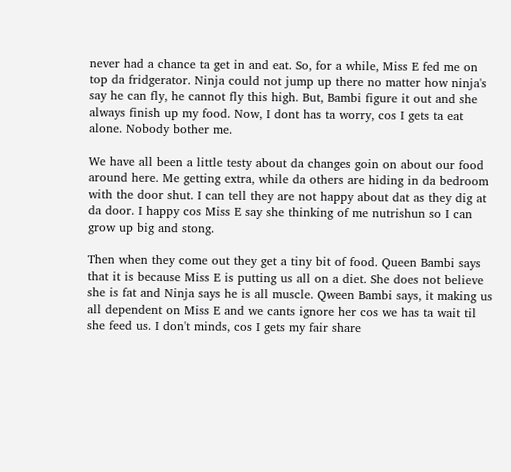never had a chance ta get in and eat. So, for a while, Miss E fed me on top da fridgerator. Ninja could not jump up there no matter how ninja's say he can fly, he cannot fly this high. But, Bambi figure it out and she always finish up my food. Now, I dont has ta worry, cos I gets ta eat alone. Nobody bother me.

We have all been a little testy about da changes goin on about our food around here. Me getting extra, while da others are hiding in da bedroom with the door shut. I can tell they are not happy about dat as they dig at da door. I happy cos Miss E say she thinking of me nutrishun so I can grow up big and stong.

Then when they come out they get a tiny bit of food. Queen Bambi says that it is because Miss E is putting us all on a diet. She does not believe she is fat and Ninja says he is all muscle. Qween Bambi says, it making us all dependent on Miss E and we cants ignore her cos we has ta wait til she feed us. I don't minds, cos I gets my fair share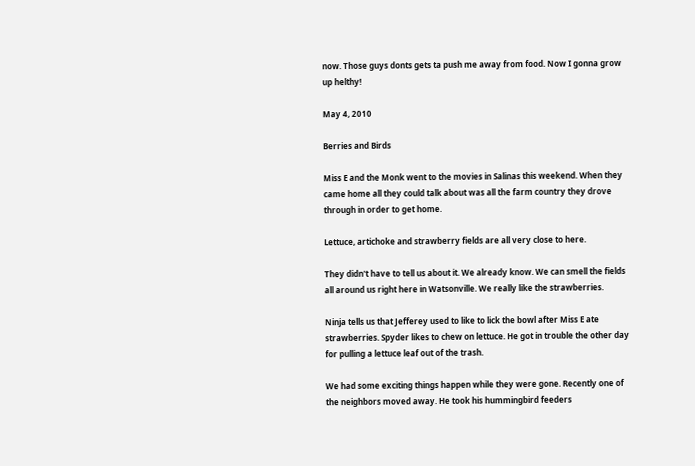now. Those guys donts gets ta push me away from food. Now I gonna grow up helthy!

May 4, 2010

Berries and Birds

Miss E and the Monk went to the movies in Salinas this weekend. When they came home all they could talk about was all the farm country they drove through in order to get home.

Lettuce, artichoke and strawberry fields are all very close to here.

They didn't have to tell us about it. We already know. We can smell the fields all around us right here in Watsonville. We really like the strawberries.

Ninja tells us that Jefferey used to like to lick the bowl after Miss E ate strawberries. Spyder likes to chew on lettuce. He got in trouble the other day for pulling a lettuce leaf out of the trash.

We had some exciting things happen while they were gone. Recently one of the neighbors moved away. He took his hummingbird feeders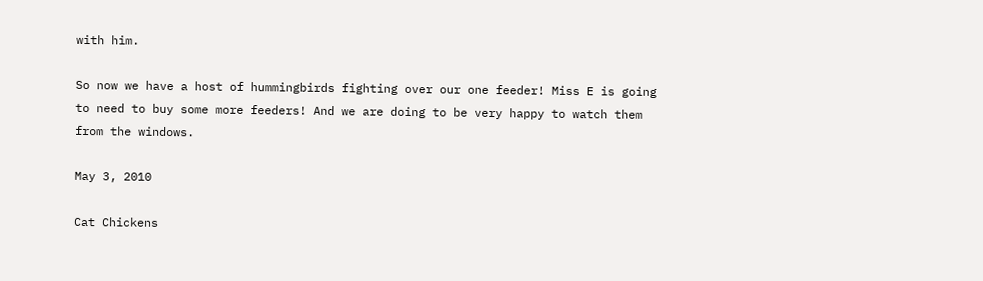with him.

So now we have a host of hummingbirds fighting over our one feeder! Miss E is going to need to buy some more feeders! And we are doing to be very happy to watch them from the windows.

May 3, 2010

Cat Chickens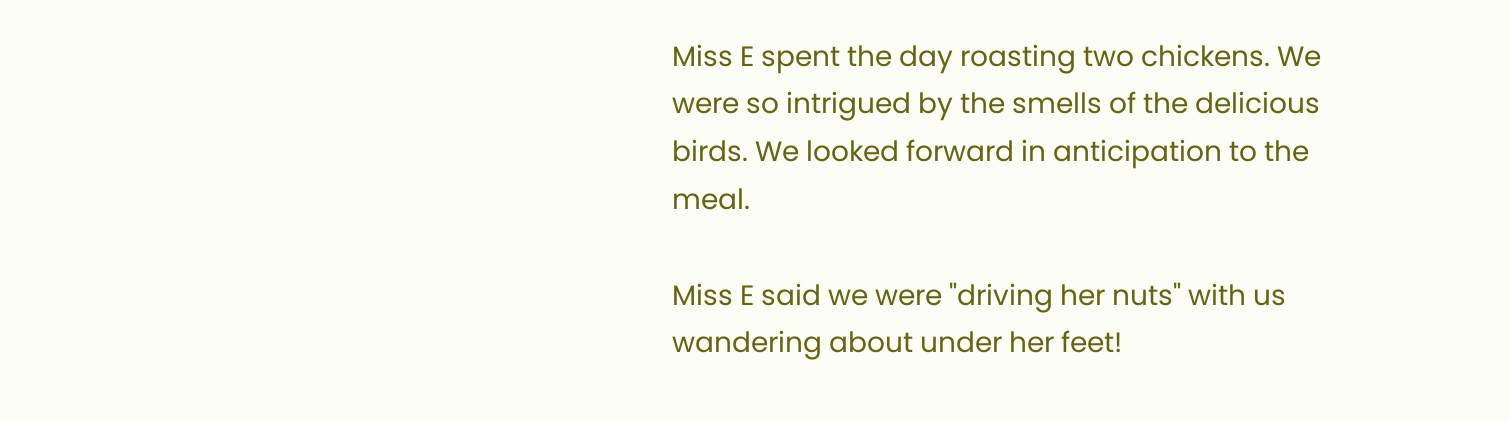Miss E spent the day roasting two chickens. We were so intrigued by the smells of the delicious birds. We looked forward in anticipation to the meal.

Miss E said we were "driving her nuts" with us wandering about under her feet!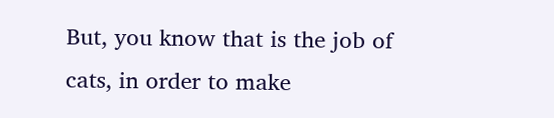But, you know that is the job of cats, in order to make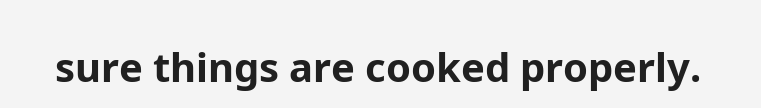sure things are cooked properly.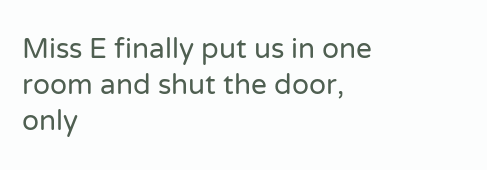Miss E finally put us in one room and shut the door, only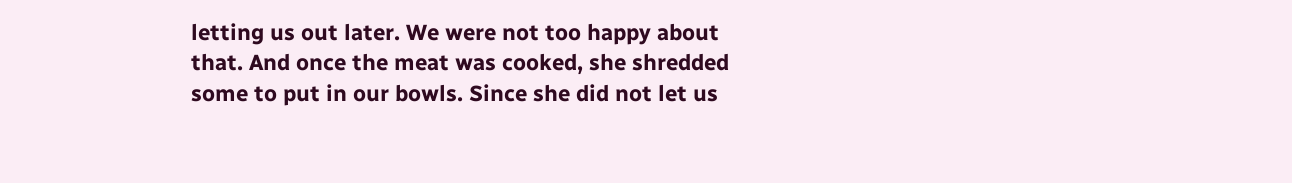letting us out later. We were not too happy about that. And once the meat was cooked, she shredded some to put in our bowls. Since she did not let us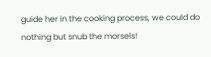guide her in the cooking process, we could do nothing but snub the morsels!